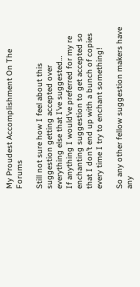My Proudest Accomplishment On The Forums

Still not sure how I feel about this suggestion getting accepted over everything else that I’ve suggested…
If anything I would’ve preferred for my re enchanting suggestion to get accepted so that I don’t end up with a bunch of copies every time I try to enchant something!

So any other fellow suggestion makers have any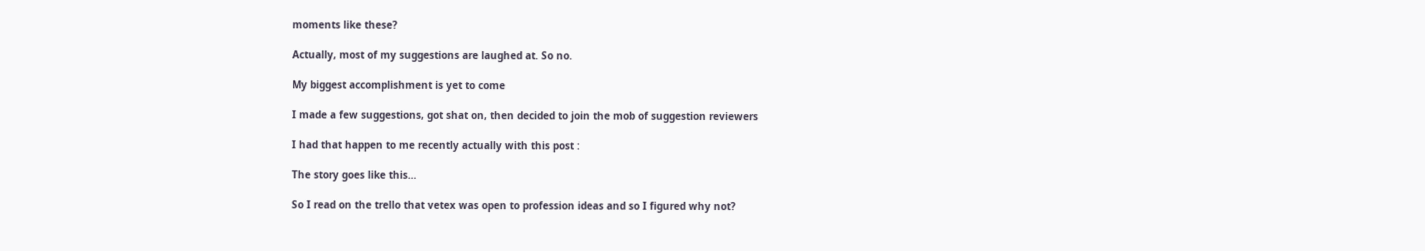moments like these?

Actually, most of my suggestions are laughed at. So no.

My biggest accomplishment is yet to come

I made a few suggestions, got shat on, then decided to join the mob of suggestion reviewers

I had that happen to me recently actually with this post :

The story goes like this…

So I read on the trello that vetex was open to profession ideas and so I figured why not?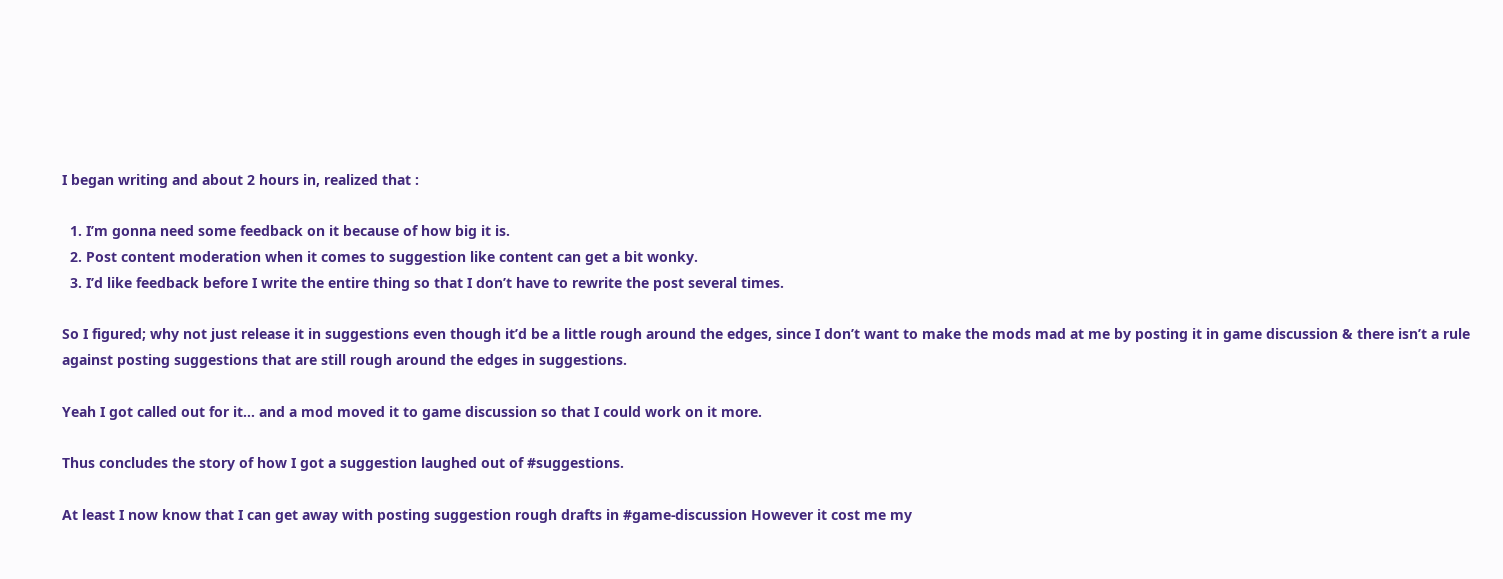I began writing and about 2 hours in, realized that :

  1. I’m gonna need some feedback on it because of how big it is.
  2. Post content moderation when it comes to suggestion like content can get a bit wonky.
  3. I’d like feedback before I write the entire thing so that I don’t have to rewrite the post several times.

So I figured; why not just release it in suggestions even though it’d be a little rough around the edges, since I don’t want to make the mods mad at me by posting it in game discussion & there isn’t a rule against posting suggestions that are still rough around the edges in suggestions.

Yeah I got called out for it… and a mod moved it to game discussion so that I could work on it more.

Thus concludes the story of how I got a suggestion laughed out of #suggestions.

At least I now know that I can get away with posting suggestion rough drafts in #game-discussion However it cost me my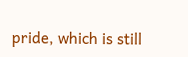pride, which is still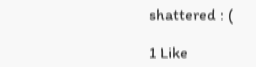shattered : (

1 Like